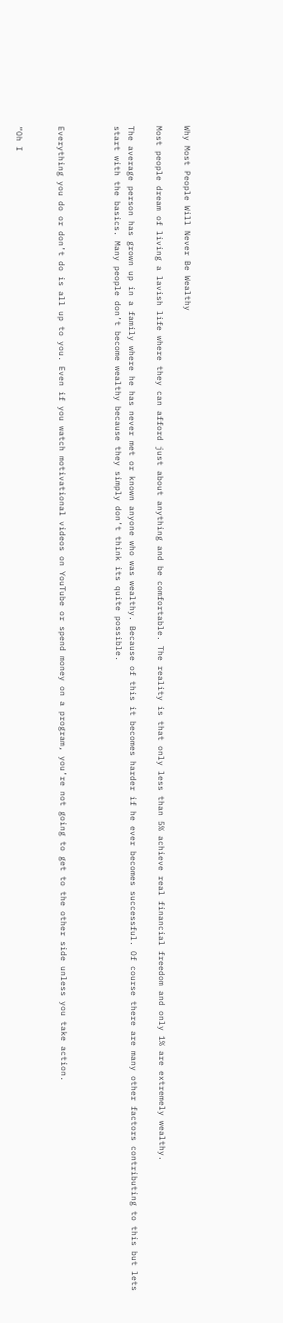Why Most People Will Never Be Wealthy

Most people dream of living a lavish life where they can afford just about anything and be comfortable. The reality is that only less than 5% achieve real financial freedom and only 1% are extremely wealthy.

The average person has grown up in a family where he has never met or known anyone who was wealthy. Because of this it becomes harder if he ever becomes successful. Of course there are many other factors contributing to this but lets start with the basics. Many people don’t become wealthy because they simply don’t think its quite possible.



Everything you do or don’t do is all up to you. Even if you watch motivational videos on YouTube or spend money on a program, you’re not going to get to the other side unless you take action.


“Oh I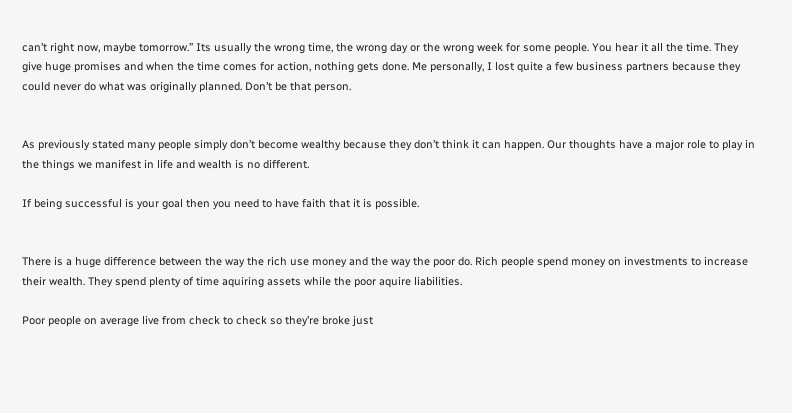can’t right now, maybe tomorrow.” Its usually the wrong time, the wrong day or the wrong week for some people. You hear it all the time. They give huge promises and when the time comes for action, nothing gets done. Me personally, I lost quite a few business partners because they could never do what was originally planned. Don’t be that person.


As previously stated many people simply don’t become wealthy because they don’t think it can happen. Our thoughts have a major role to play in the things we manifest in life and wealth is no different.

If being successful is your goal then you need to have faith that it is possible.


There is a huge difference between the way the rich use money and the way the poor do. Rich people spend money on investments to increase their wealth. They spend plenty of time aquiring assets while the poor aquire liabilities.

Poor people on average live from check to check so they’re broke just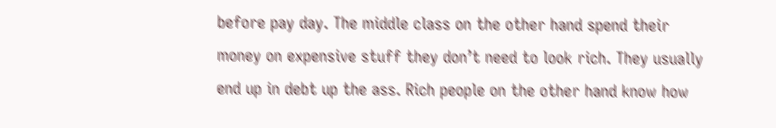before pay day. The middle class on the other hand spend their money on expensive stuff they don’t need to look rich. They usually end up in debt up the ass. Rich people on the other hand know how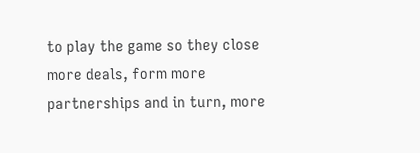to play the game so they close more deals, form more partnerships and in turn, more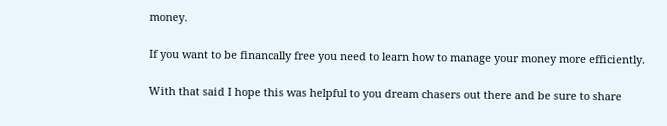money.

If you want to be financally free you need to learn how to manage your money more efficiently.

With that said I hope this was helpful to you dream chasers out there and be sure to share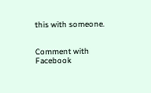this with someone.


Comment with Facebook